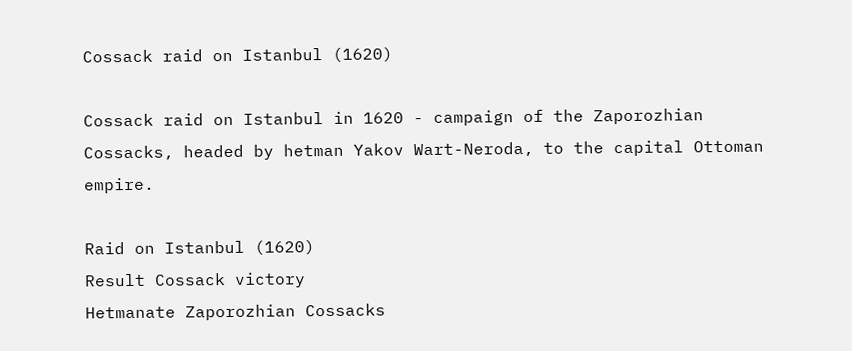Cossack raid on Istanbul (1620)

Cossack raid on Istanbul in 1620 - campaign of the Zaporozhian Cossacks, headed by hetman Yakov Wart-Neroda, to the capital Ottoman empire.

Raid on Istanbul (1620)
Result Cossack victory
Hetmanate Zaporozhian Cossacks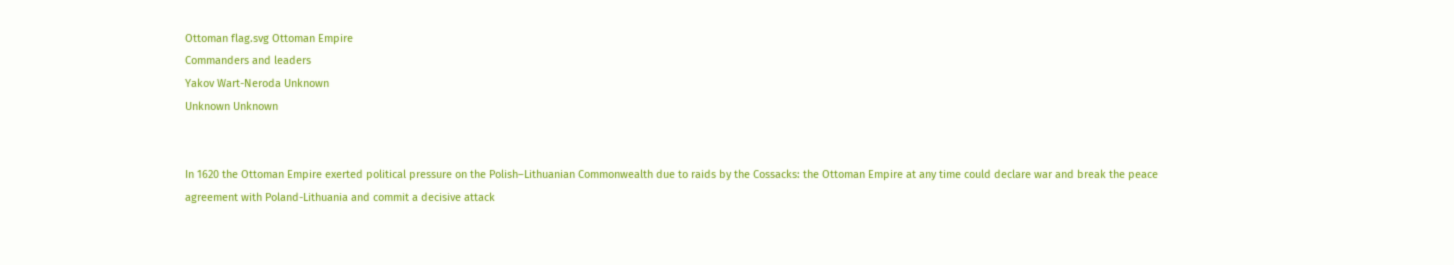Ottoman flag.svg Ottoman Empire
Commanders and leaders
Yakov Wart-Neroda Unknown
Unknown Unknown


In 1620 the Ottoman Empire exerted political pressure on the Polish–Lithuanian Commonwealth due to raids by the Cossacks: the Ottoman Empire at any time could declare war and break the peace agreement with Poland-Lithuania and commit a decisive attack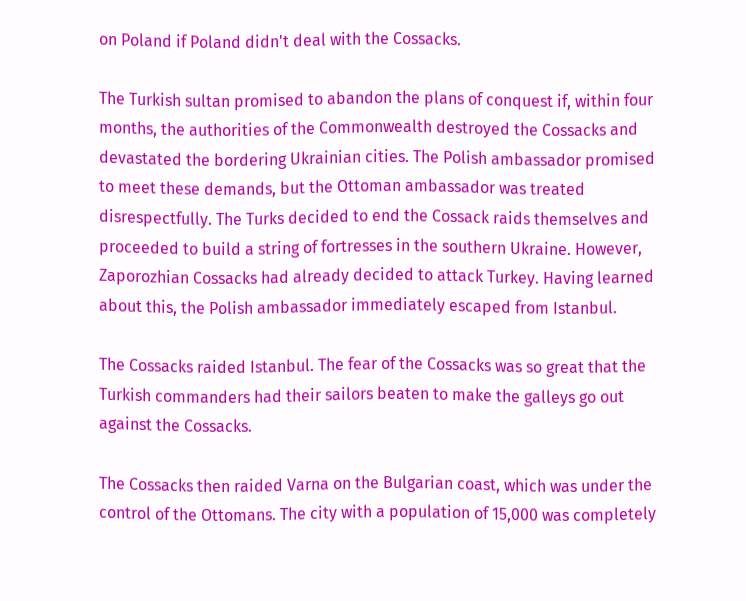on Poland if Poland didn't deal with the Cossacks.

The Turkish sultan promised to abandon the plans of conquest if, within four months, the authorities of the Commonwealth destroyed the Cossacks and devastated the bordering Ukrainian cities. The Polish ambassador promised to meet these demands, but the Ottoman ambassador was treated disrespectfully. The Turks decided to end the Cossack raids themselves and proceeded to build a string of fortresses in the southern Ukraine. However, Zaporozhian Cossacks had already decided to attack Turkey. Having learned about this, the Polish ambassador immediately escaped from Istanbul.

The Cossacks raided Istanbul. The fear of the Cossacks was so great that the Turkish commanders had their sailors beaten to make the galleys go out against the Cossacks.

The Cossacks then raided Varna on the Bulgarian coast, which was under the control of the Ottomans. The city with a population of 15,000 was completely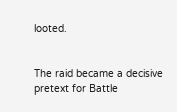looted.


The raid became a decisive pretext for Battle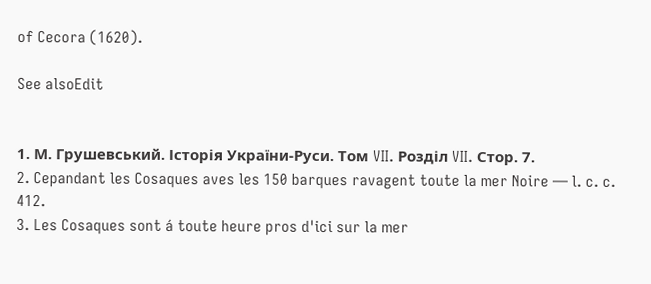of Cecora (1620).

See alsoEdit


1. М. Грушевський. Історія України-Руси. Том VII. Розділ VII. Стор. 7.
2. Cepandant les Cosaques aves les 150 barques ravagent toute la mer Noire — l. c. c. 412.
3. Les Cosaques sont á toute heure pros d'ici sur la mer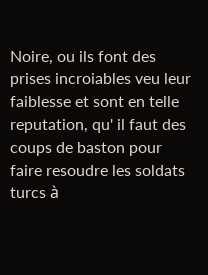Noire, ou ils font des prises incroiables veu leur faiblesse et sont en telle reputation, qu' il faut des coups de baston pour faire resoudre les soldats turcs à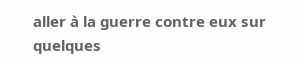aller à la guerre contre eux sur quelques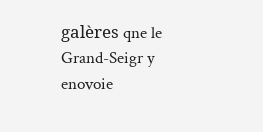galères qne le Grand-Seigr y enovoie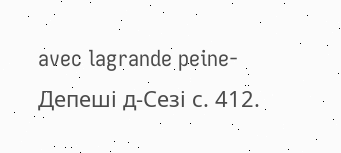avec lagrande peine- Депеші д-Сезі с. 412.